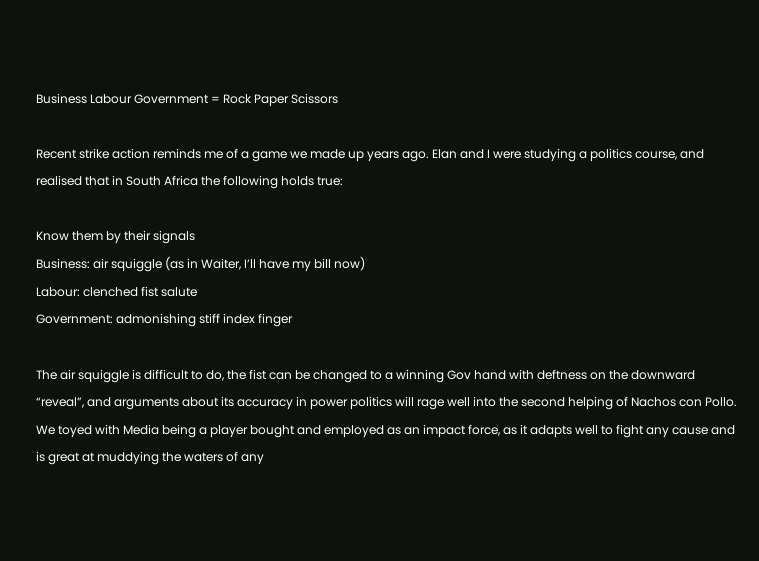Business Labour Government = Rock Paper Scissors

Recent strike action reminds me of a game we made up years ago. Elan and I were studying a politics course, and realised that in South Africa the following holds true:

Know them by their signals
Business: air squiggle (as in Waiter, I’ll have my bill now)
Labour: clenched fist salute
Government: admonishing stiff index finger

The air squiggle is difficult to do, the fist can be changed to a winning Gov hand with deftness on the downward “reveal”, and arguments about its accuracy in power politics will rage well into the second helping of Nachos con Pollo. We toyed with Media being a player bought and employed as an impact force, as it adapts well to fight any cause and is great at muddying the waters of any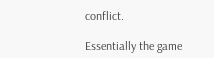conflict.

Essentially the game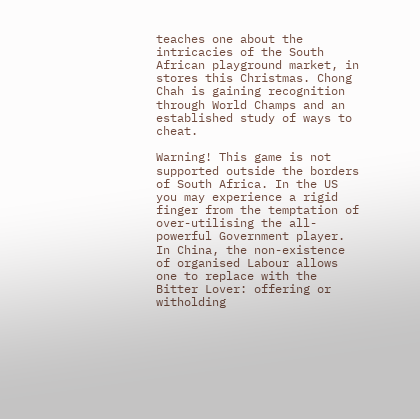teaches one about the intricacies of the South African playground market, in stores this Christmas. Chong Chah is gaining recognition through World Champs and an established study of ways to cheat.

Warning! This game is not supported outside the borders of South Africa. In the US you may experience a rigid finger from the temptation of over-utilising the all-powerful Government player. In China, the non-existence of organised Labour allows one to replace with the Bitter Lover: offering or witholding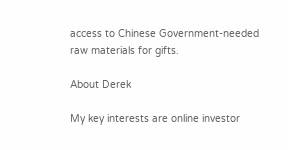access to Chinese Government-needed raw materials for gifts.

About Derek

My key interests are online investor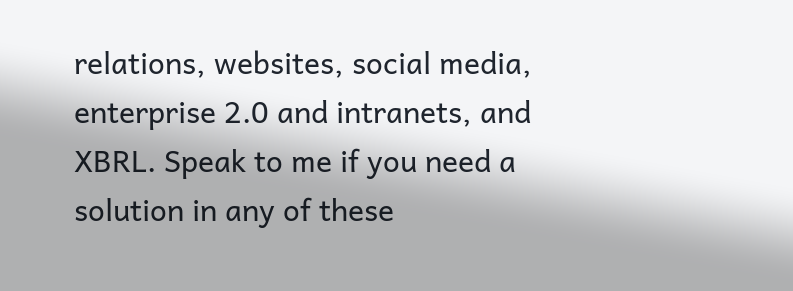relations, websites, social media, enterprise 2.0 and intranets, and XBRL. Speak to me if you need a solution in any of these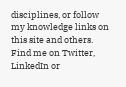disciplines, or follow my knowledge links on this site and others. Find me on Twitter, LinkedIn or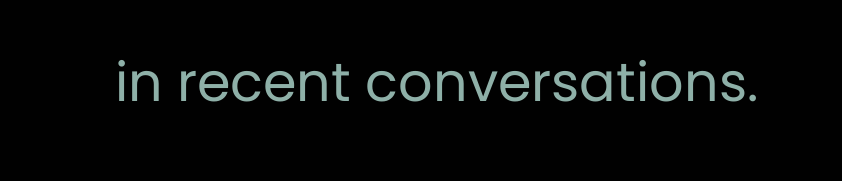in recent conversations.